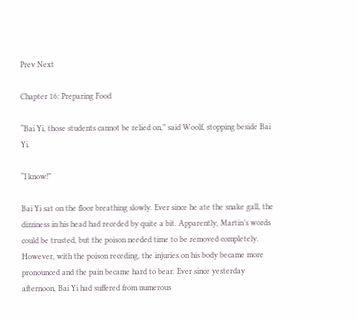Prev Next

Chapter 16: Preparing Food

“Bai Yi, those students cannot be relied on,” said Woolf, stopping beside Bai Yi.

“I know!”

Bai Yi sat on the floor breathing slowly. Ever since he ate the snake gall, the dizziness in his head had receded by quite a bit. Apparently, Martin’s words could be trusted, but the poison needed time to be removed completely. However, with the poison receding, the injuries on his body became more pronounced and the pain became hard to bear. Ever since yesterday afternoon, Bai Yi had suffered from numerous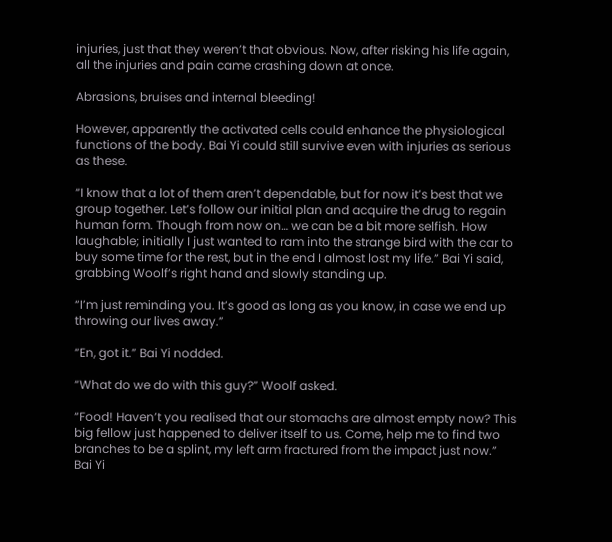injuries, just that they weren’t that obvious. Now, after risking his life again, all the injuries and pain came crashing down at once.

Abrasions, bruises and internal bleeding!

However, apparently the activated cells could enhance the physiological functions of the body. Bai Yi could still survive even with injuries as serious as these.

“I know that a lot of them aren’t dependable, but for now it’s best that we group together. Let’s follow our initial plan and acquire the drug to regain human form. Though from now on… we can be a bit more selfish. How laughable; initially I just wanted to ram into the strange bird with the car to buy some time for the rest, but in the end I almost lost my life.” Bai Yi said, grabbing Woolf’s right hand and slowly standing up.

“I’m just reminding you. It’s good as long as you know, in case we end up throwing our lives away.”

“En, got it.” Bai Yi nodded.

“What do we do with this guy?” Woolf asked.

“Food! Haven’t you realised that our stomachs are almost empty now? This big fellow just happened to deliver itself to us. Come, help me to find two branches to be a splint, my left arm fractured from the impact just now.” Bai Yi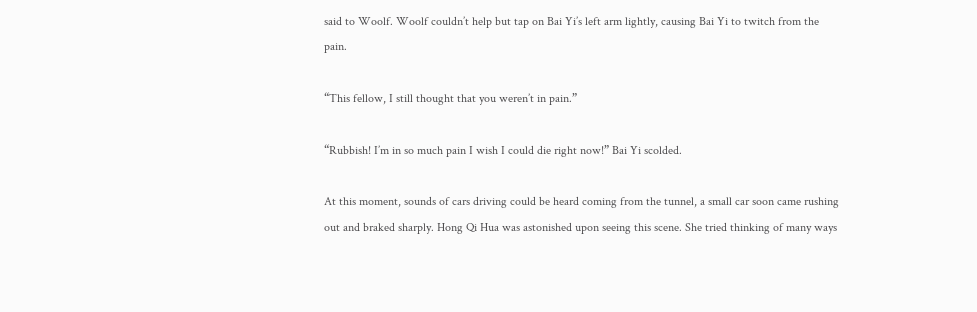said to Woolf. Woolf couldn’t help but tap on Bai Yi’s left arm lightly, causing Bai Yi to twitch from the pain.

“This fellow, I still thought that you weren’t in pain.”

“Rubbish! I’m in so much pain I wish I could die right now!” Bai Yi scolded.

At this moment, sounds of cars driving could be heard coming from the tunnel, a small car soon came rushing out and braked sharply. Hong Qi Hua was astonished upon seeing this scene. She tried thinking of many ways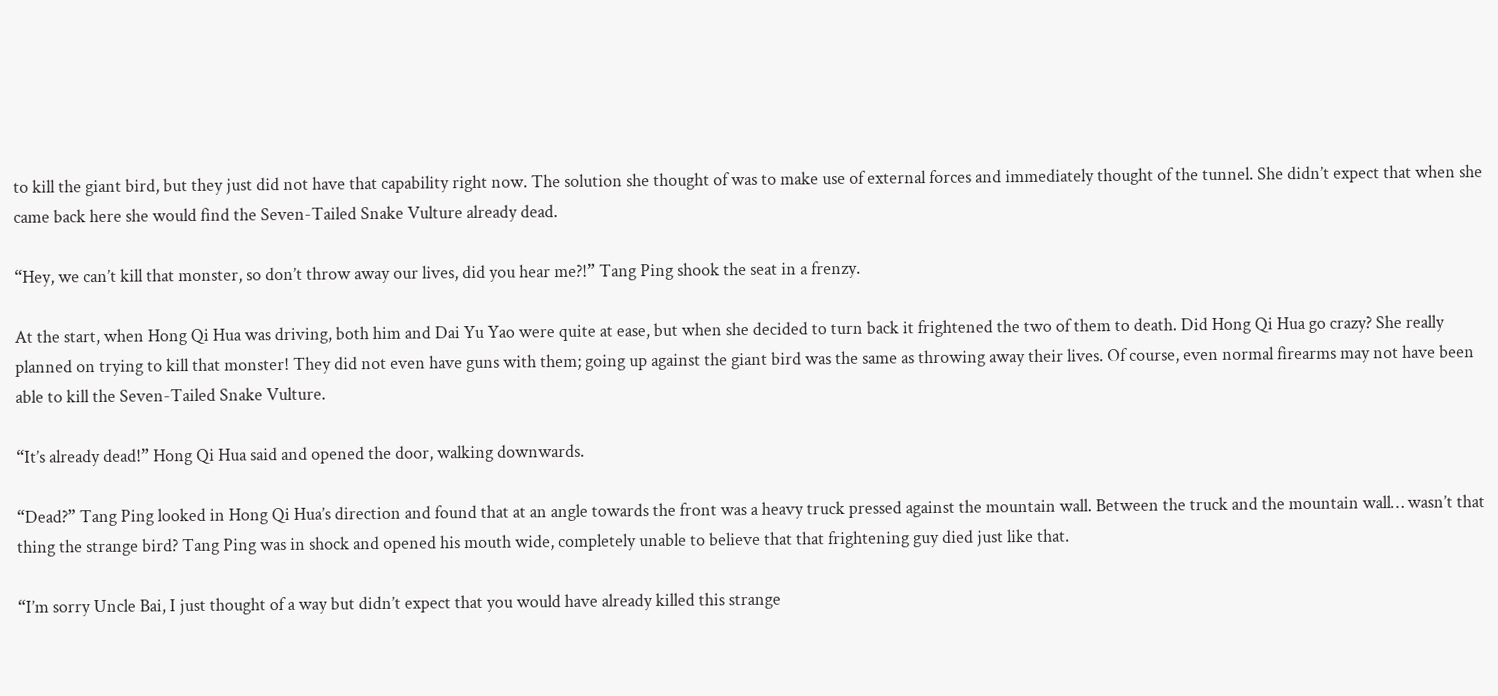to kill the giant bird, but they just did not have that capability right now. The solution she thought of was to make use of external forces and immediately thought of the tunnel. She didn’t expect that when she came back here she would find the Seven-Tailed Snake Vulture already dead.

“Hey, we can’t kill that monster, so don’t throw away our lives, did you hear me?!” Tang Ping shook the seat in a frenzy.

At the start, when Hong Qi Hua was driving, both him and Dai Yu Yao were quite at ease, but when she decided to turn back it frightened the two of them to death. Did Hong Qi Hua go crazy? She really planned on trying to kill that monster! They did not even have guns with them; going up against the giant bird was the same as throwing away their lives. Of course, even normal firearms may not have been able to kill the Seven-Tailed Snake Vulture.

“It’s already dead!” Hong Qi Hua said and opened the door, walking downwards.

“Dead?” Tang Ping looked in Hong Qi Hua’s direction and found that at an angle towards the front was a heavy truck pressed against the mountain wall. Between the truck and the mountain wall… wasn’t that thing the strange bird? Tang Ping was in shock and opened his mouth wide, completely unable to believe that that frightening guy died just like that.

“I’m sorry Uncle Bai, I just thought of a way but didn’t expect that you would have already killed this strange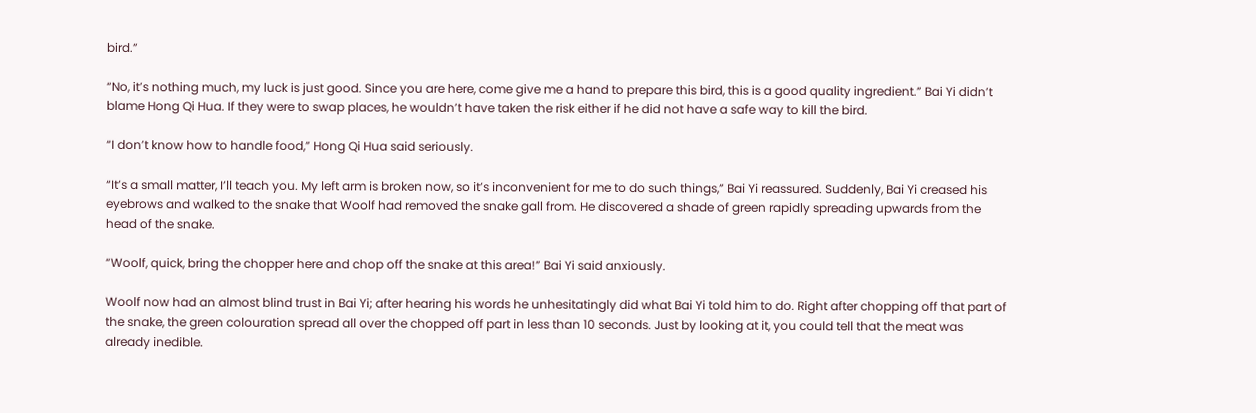bird.”

“No, it’s nothing much, my luck is just good. Since you are here, come give me a hand to prepare this bird, this is a good quality ingredient.” Bai Yi didn’t blame Hong Qi Hua. If they were to swap places, he wouldn’t have taken the risk either if he did not have a safe way to kill the bird.

“I don’t know how to handle food,” Hong Qi Hua said seriously.

“It’s a small matter, I’ll teach you. My left arm is broken now, so it’s inconvenient for me to do such things,” Bai Yi reassured. Suddenly, Bai Yi creased his eyebrows and walked to the snake that Woolf had removed the snake gall from. He discovered a shade of green rapidly spreading upwards from the head of the snake.

“Woolf, quick, bring the chopper here and chop off the snake at this area!” Bai Yi said anxiously.

Woolf now had an almost blind trust in Bai Yi; after hearing his words he unhesitatingly did what Bai Yi told him to do. Right after chopping off that part of the snake, the green colouration spread all over the chopped off part in less than 10 seconds. Just by looking at it, you could tell that the meat was already inedible.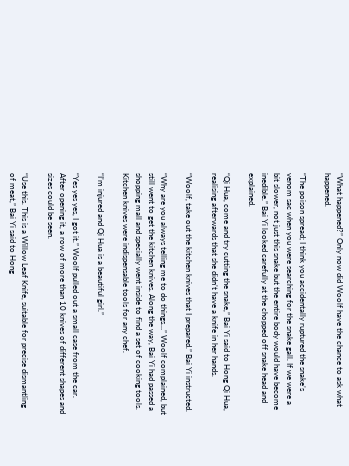“What happened?” Only now did Woolf have the chance to ask what happened.

“The poison spread; I think you accidentally ruptured the snake’s venom sac when you were searching for the snake gall. If we were a bit slower, not just this snake but the entire body would have become inedible.” Bai Yi looked carefully at the chopped off snake head and explained.

“Qi Hua, come and try cutting the snake,” Bai Yi said to Hong Qi Hua, realising afterwards that she didn’t have a knife in her hands.

“Woolf, take out the kitchen knives that I prepared.” Bai Yi instructed.

“Why are you always telling me to do things…” Woolf complained, but still went to get the kitchen knives. Along the way, Bai Yi had passed a shopping mall and specially went inside to find a set of cooking tools. Kitchen knives were indispensable tools for any chef.

“I’m injured and Qi Hua is a beautiful girl.”

“Yes yes yes, I got it.” Woolf pulled out a small case from the car. After opening it, a row of more than 10 knives of different shapes and sizes could be seen.

“Use this. This is a Willow Leaf Knife, suitable for precise dismantling of meat,” Bai Yi said to Hong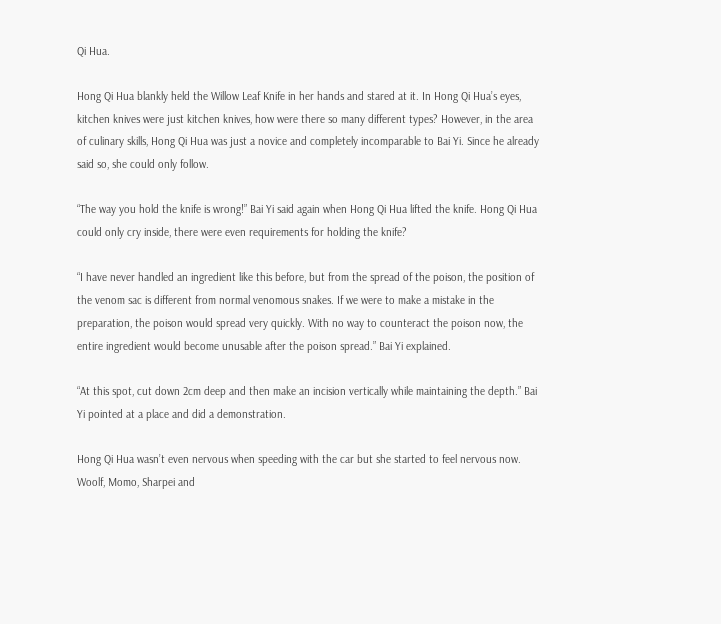Qi Hua.

Hong Qi Hua blankly held the Willow Leaf Knife in her hands and stared at it. In Hong Qi Hua’s eyes, kitchen knives were just kitchen knives, how were there so many different types? However, in the area of culinary skills, Hong Qi Hua was just a novice and completely incomparable to Bai Yi. Since he already said so, she could only follow.

“The way you hold the knife is wrong!” Bai Yi said again when Hong Qi Hua lifted the knife. Hong Qi Hua could only cry inside, there were even requirements for holding the knife?

“I have never handled an ingredient like this before, but from the spread of the poison, the position of the venom sac is different from normal venomous snakes. If we were to make a mistake in the preparation, the poison would spread very quickly. With no way to counteract the poison now, the entire ingredient would become unusable after the poison spread.” Bai Yi explained.

“At this spot, cut down 2cm deep and then make an incision vertically while maintaining the depth.” Bai Yi pointed at a place and did a demonstration.

Hong Qi Hua wasn’t even nervous when speeding with the car but she started to feel nervous now. Woolf, Momo, Sharpei and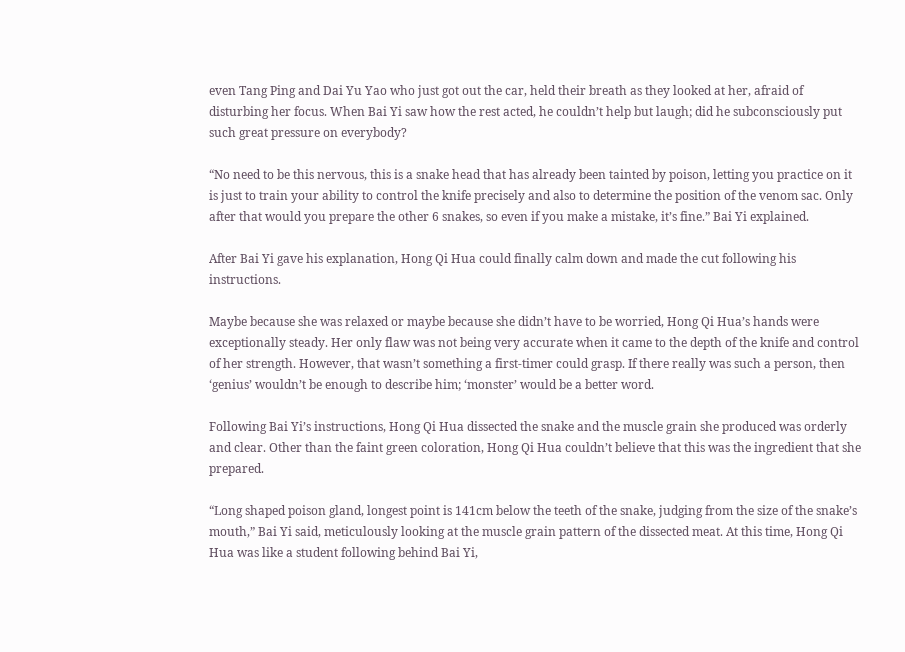even Tang Ping and Dai Yu Yao who just got out the car, held their breath as they looked at her, afraid of disturbing her focus. When Bai Yi saw how the rest acted, he couldn’t help but laugh; did he subconsciously put such great pressure on everybody?

“No need to be this nervous, this is a snake head that has already been tainted by poison, letting you practice on it is just to train your ability to control the knife precisely and also to determine the position of the venom sac. Only after that would you prepare the other 6 snakes, so even if you make a mistake, it’s fine.” Bai Yi explained.

After Bai Yi gave his explanation, Hong Qi Hua could finally calm down and made the cut following his instructions.

Maybe because she was relaxed or maybe because she didn’t have to be worried, Hong Qi Hua’s hands were exceptionally steady. Her only flaw was not being very accurate when it came to the depth of the knife and control of her strength. However, that wasn’t something a first-timer could grasp. If there really was such a person, then ‘genius’ wouldn’t be enough to describe him; ‘monster’ would be a better word.

Following Bai Yi’s instructions, Hong Qi Hua dissected the snake and the muscle grain she produced was orderly and clear. Other than the faint green coloration, Hong Qi Hua couldn’t believe that this was the ingredient that she prepared.

“Long shaped poison gland, longest point is 141cm below the teeth of the snake, judging from the size of the snake’s mouth,” Bai Yi said, meticulously looking at the muscle grain pattern of the dissected meat. At this time, Hong Qi Hua was like a student following behind Bai Yi,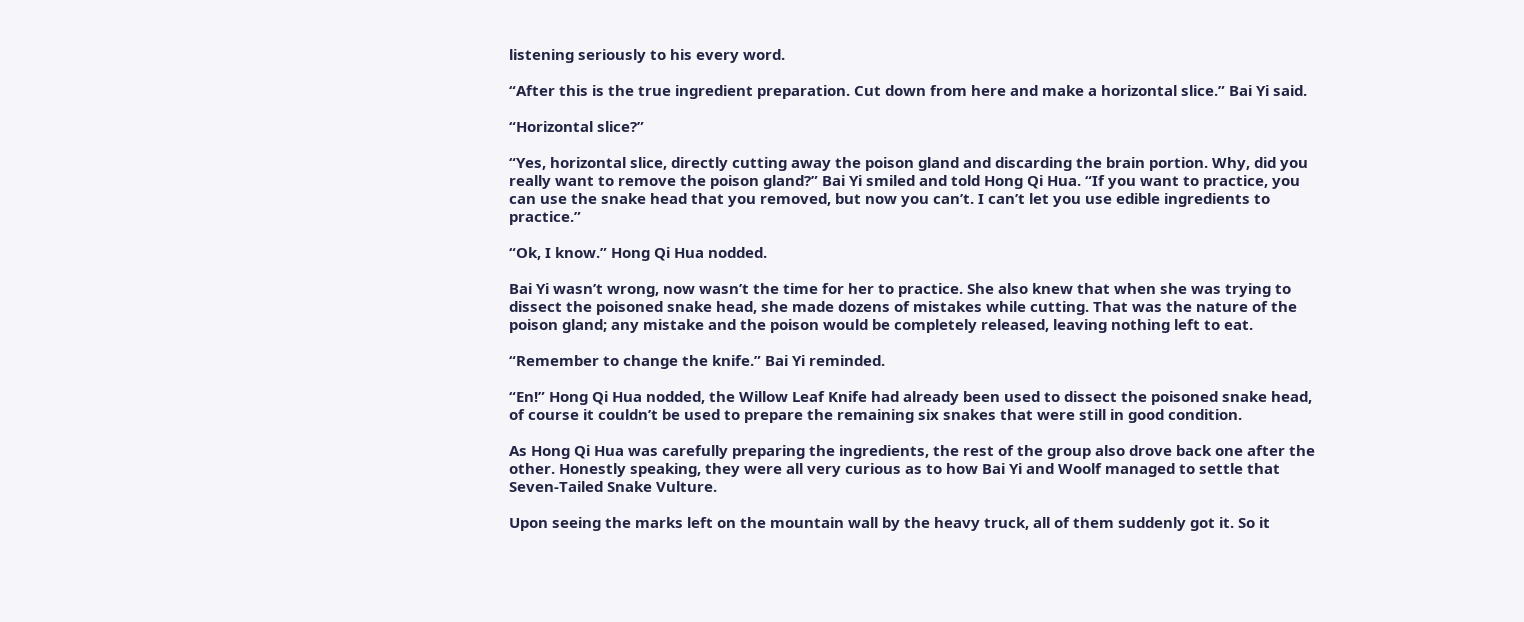listening seriously to his every word.

“After this is the true ingredient preparation. Cut down from here and make a horizontal slice.” Bai Yi said.

“Horizontal slice?”

“Yes, horizontal slice, directly cutting away the poison gland and discarding the brain portion. Why, did you really want to remove the poison gland?” Bai Yi smiled and told Hong Qi Hua. “If you want to practice, you can use the snake head that you removed, but now you can’t. I can’t let you use edible ingredients to practice.”

“Ok, I know.” Hong Qi Hua nodded.

Bai Yi wasn’t wrong, now wasn’t the time for her to practice. She also knew that when she was trying to dissect the poisoned snake head, she made dozens of mistakes while cutting. That was the nature of the poison gland; any mistake and the poison would be completely released, leaving nothing left to eat.

“Remember to change the knife.” Bai Yi reminded.

“En!” Hong Qi Hua nodded, the Willow Leaf Knife had already been used to dissect the poisoned snake head, of course it couldn’t be used to prepare the remaining six snakes that were still in good condition.

As Hong Qi Hua was carefully preparing the ingredients, the rest of the group also drove back one after the other. Honestly speaking, they were all very curious as to how Bai Yi and Woolf managed to settle that Seven-Tailed Snake Vulture.

Upon seeing the marks left on the mountain wall by the heavy truck, all of them suddenly got it. So it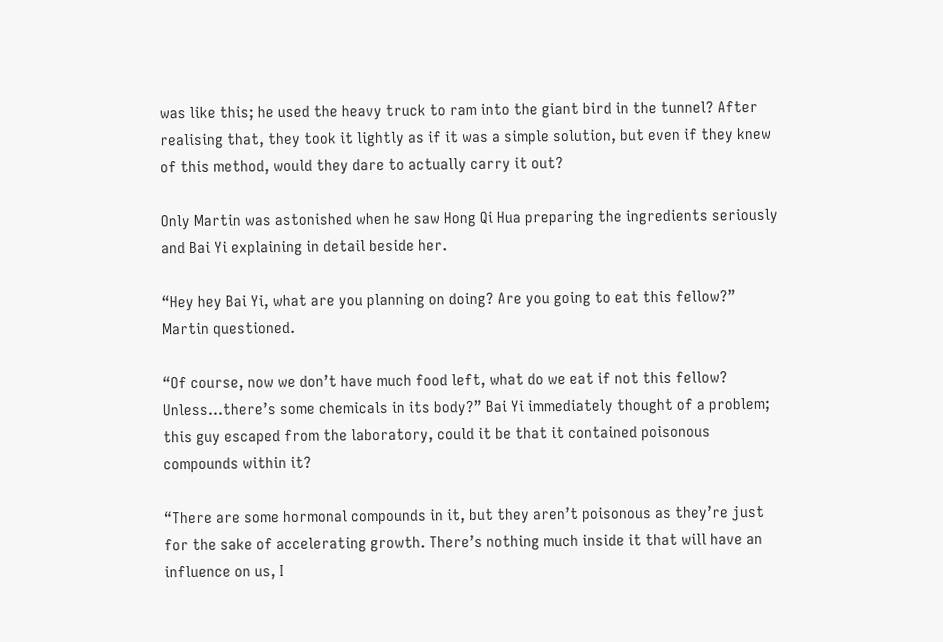was like this; he used the heavy truck to ram into the giant bird in the tunnel? After realising that, they took it lightly as if it was a simple solution, but even if they knew of this method, would they dare to actually carry it out?

Only Martin was astonished when he saw Hong Qi Hua preparing the ingredients seriously and Bai Yi explaining in detail beside her.

“Hey hey Bai Yi, what are you planning on doing? Are you going to eat this fellow?” Martin questioned.

“Of course, now we don’t have much food left, what do we eat if not this fellow? Unless…there’s some chemicals in its body?” Bai Yi immediately thought of a problem; this guy escaped from the laboratory, could it be that it contained poisonous compounds within it?

“There are some hormonal compounds in it, but they aren’t poisonous as they’re just for the sake of accelerating growth. There’s nothing much inside it that will have an influence on us, I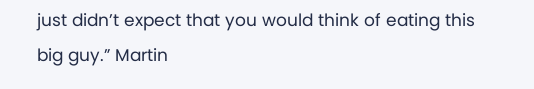just didn’t expect that you would think of eating this big guy.” Martin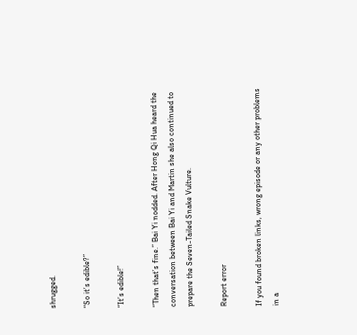shrugged.

“So it’s edible?”

“It’s edible!”

“Then that’s fine.” Bai Yi nodded. After Hong Qi Hua heard the conversation between Bai Yi and Martin she also continued to prepare the Seven-Tailed Snake Vulture.

Report error

If you found broken links, wrong episode or any other problems in a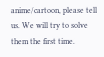anime/cartoon, please tell us. We will try to solve them the first time.